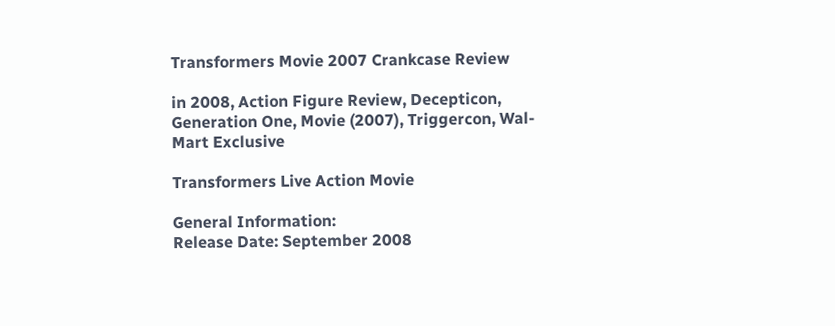Transformers Movie 2007 Crankcase Review

in 2008, Action Figure Review, Decepticon, Generation One, Movie (2007), Triggercon, Wal-Mart Exclusive

Transformers Live Action Movie

General Information:
Release Date: September 2008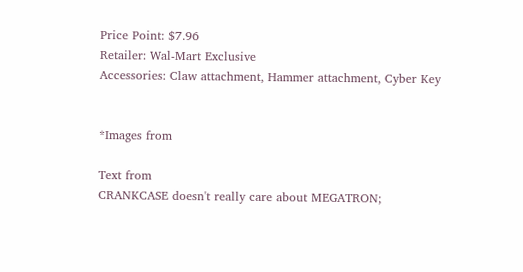Price Point: $7.96
Retailer: Wal-Mart Exclusive
Accessories: Claw attachment, Hammer attachment, Cyber Key


*Images from

Text from
CRANKCASE doesn't really care about MEGATRON;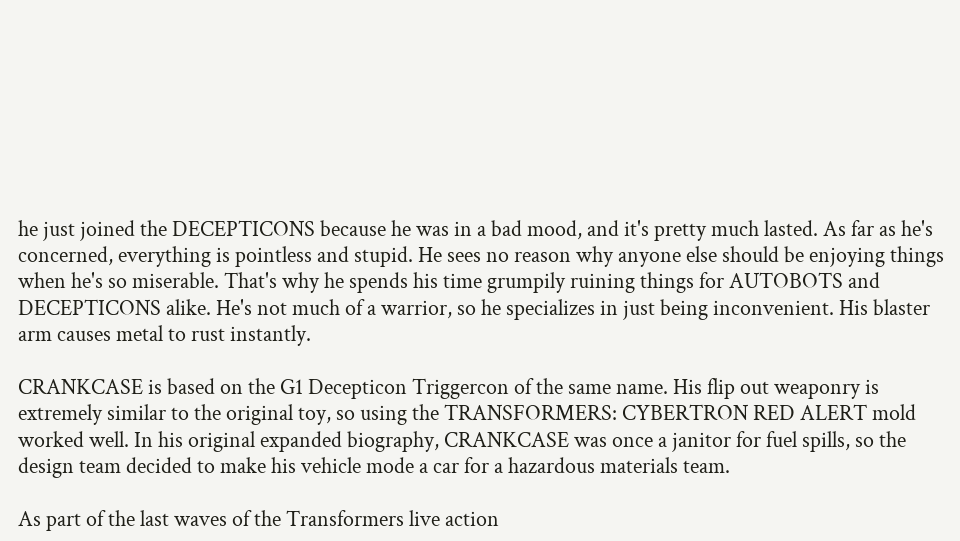he just joined the DECEPTICONS because he was in a bad mood, and it's pretty much lasted. As far as he's concerned, everything is pointless and stupid. He sees no reason why anyone else should be enjoying things when he's so miserable. That's why he spends his time grumpily ruining things for AUTOBOTS and DECEPTICONS alike. He's not much of a warrior, so he specializes in just being inconvenient. His blaster arm causes metal to rust instantly.

CRANKCASE is based on the G1 Decepticon Triggercon of the same name. His flip out weaponry is extremely similar to the original toy, so using the TRANSFORMERS: CYBERTRON RED ALERT mold worked well. In his original expanded biography, CRANKCASE was once a janitor for fuel spills, so the design team decided to make his vehicle mode a car for a hazardous materials team.

As part of the last waves of the Transformers live action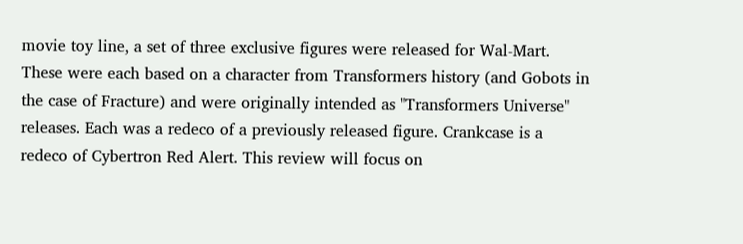movie toy line, a set of three exclusive figures were released for Wal-Mart. These were each based on a character from Transformers history (and Gobots in the case of Fracture) and were originally intended as "Transformers Universe" releases. Each was a redeco of a previously released figure. Crankcase is a redeco of Cybertron Red Alert. This review will focus on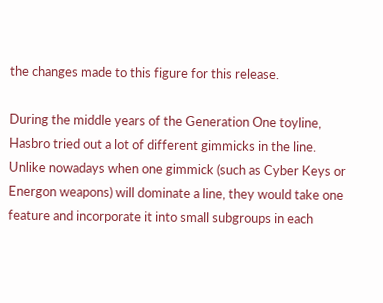the changes made to this figure for this release.

During the middle years of the Generation One toyline, Hasbro tried out a lot of different gimmicks in the line. Unlike nowadays when one gimmick (such as Cyber Keys or Energon weapons) will dominate a line, they would take one feature and incorporate it into small subgroups in each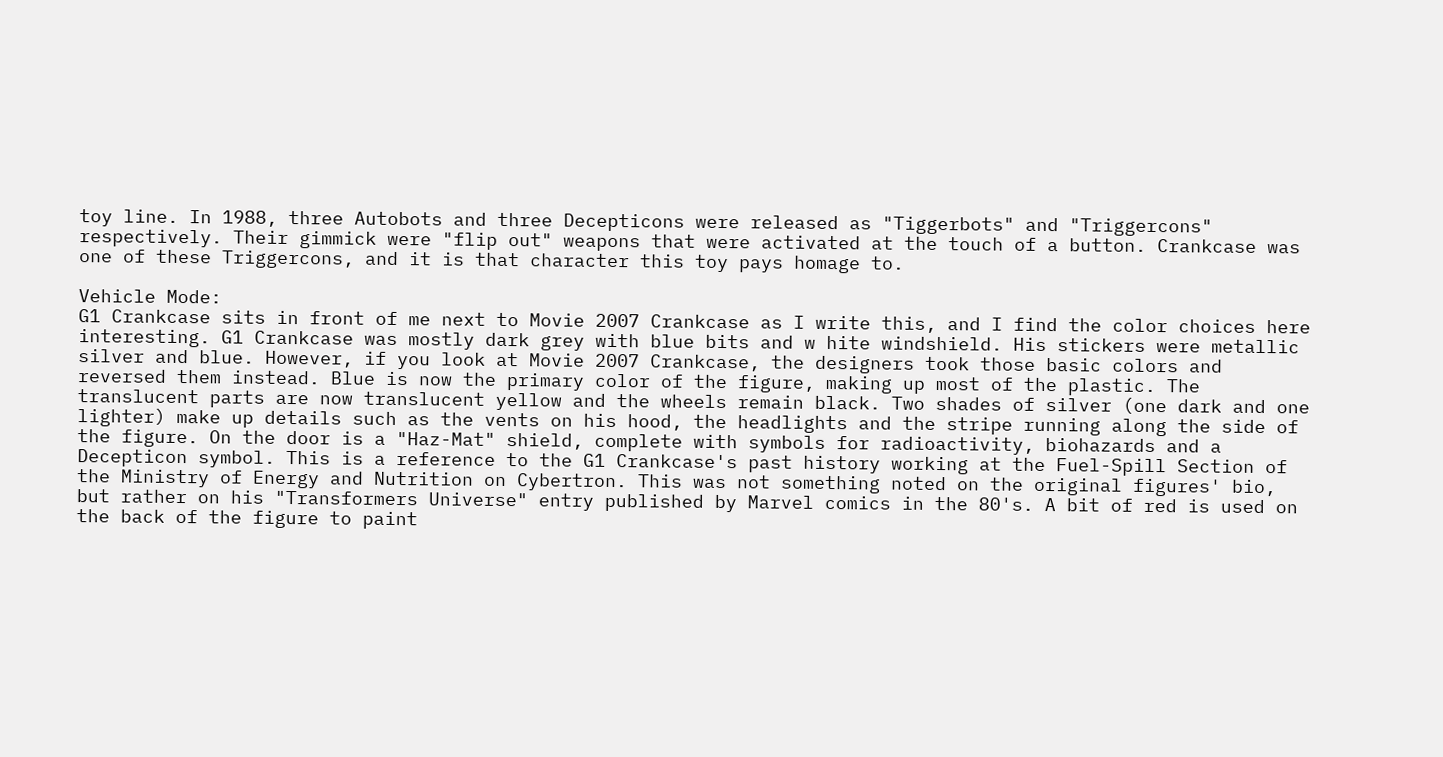toy line. In 1988, three Autobots and three Decepticons were released as "Tiggerbots" and "Triggercons" respectively. Their gimmick were "flip out" weapons that were activated at the touch of a button. Crankcase was one of these Triggercons, and it is that character this toy pays homage to.

Vehicle Mode:
G1 Crankcase sits in front of me next to Movie 2007 Crankcase as I write this, and I find the color choices here interesting. G1 Crankcase was mostly dark grey with blue bits and w hite windshield. His stickers were metallic silver and blue. However, if you look at Movie 2007 Crankcase, the designers took those basic colors and reversed them instead. Blue is now the primary color of the figure, making up most of the plastic. The translucent parts are now translucent yellow and the wheels remain black. Two shades of silver (one dark and one lighter) make up details such as the vents on his hood, the headlights and the stripe running along the side of the figure. On the door is a "Haz-Mat" shield, complete with symbols for radioactivity, biohazards and a Decepticon symbol. This is a reference to the G1 Crankcase's past history working at the Fuel-Spill Section of the Ministry of Energy and Nutrition on Cybertron. This was not something noted on the original figures' bio, but rather on his "Transformers Universe" entry published by Marvel comics in the 80's. A bit of red is used on the back of the figure to paint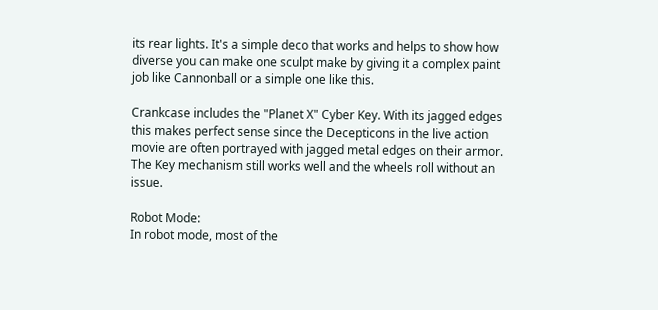its rear lights. It's a simple deco that works and helps to show how diverse you can make one sculpt make by giving it a complex paint job like Cannonball or a simple one like this.

Crankcase includes the "Planet X" Cyber Key. With its jagged edges this makes perfect sense since the Decepticons in the live action movie are often portrayed with jagged metal edges on their armor. The Key mechanism still works well and the wheels roll without an issue.

Robot Mode:
In robot mode, most of the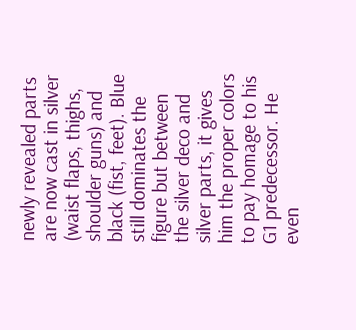newly revealed parts are now cast in silver (waist flaps, thighs, shoulder guns) and black (fist, feet). Blue still dominates the figure but between the silver deco and silver parts, it gives him the proper colors to pay homage to his G1 predecessor. He even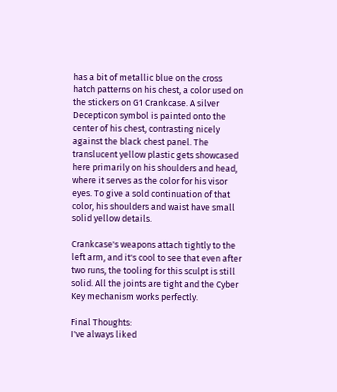has a bit of metallic blue on the cross hatch patterns on his chest, a color used on the stickers on G1 Crankcase. A silver Decepticon symbol is painted onto the center of his chest, contrasting nicely against the black chest panel. The translucent yellow plastic gets showcased here primarily on his shoulders and head, where it serves as the color for his visor eyes. To give a sold continuation of that color, his shoulders and waist have small solid yellow details.

Crankcase's weapons attach tightly to the left arm, and it's cool to see that even after two runs, the tooling for this sculpt is still solid. All the joints are tight and the Cyber Key mechanism works perfectly.

Final Thoughts:
I've always liked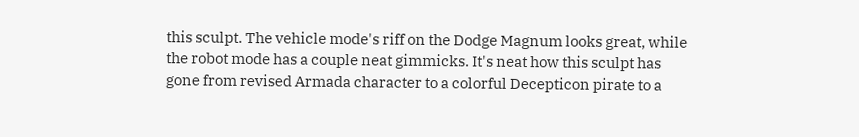this sculpt. The vehicle mode's riff on the Dodge Magnum looks great, while the robot mode has a couple neat gimmicks. It's neat how this sculpt has gone from revised Armada character to a colorful Decepticon pirate to a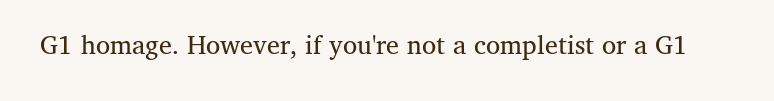G1 homage. However, if you're not a completist or a G1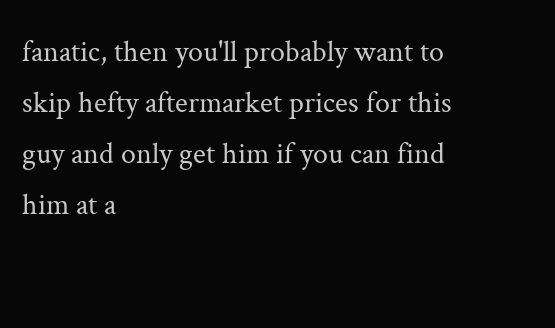fanatic, then you'll probably want to skip hefty aftermarket prices for this guy and only get him if you can find him at a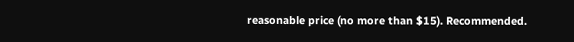reasonable price (no more than $15). Recommended.